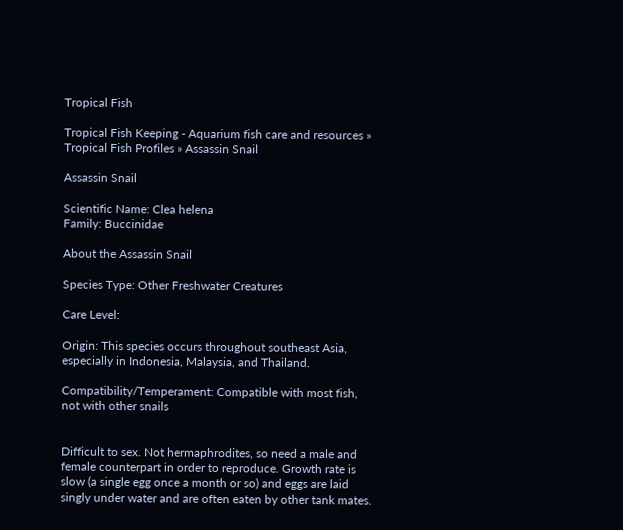Tropical Fish

Tropical Fish Keeping - Aquarium fish care and resources » Tropical Fish Profiles » Assassin Snail

Assassin Snail

Scientific Name: Clea helena
Family: Buccinidae

About the Assassin Snail

Species Type: Other Freshwater Creatures

Care Level:

Origin: This species occurs throughout southeast Asia, especially in Indonesia, Malaysia, and Thailand.

Compatibility/Temperament: Compatible with most fish, not with other snails


Difficult to sex. Not hermaphrodites, so need a male and female counterpart in order to reproduce. Growth rate is slow (a single egg once a month or so) and eggs are laid singly under water and are often eaten by other tank mates.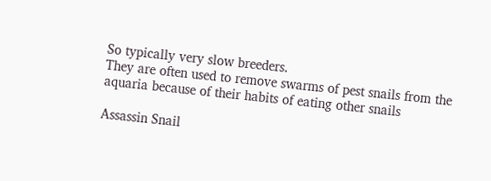So typically very slow breeders.
They are often used to remove swarms of pest snails from the aquaria because of their habits of eating other snails

Assassin Snail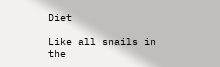Diet

Like all snails in the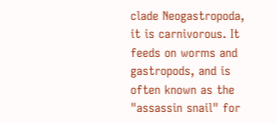clade Neogastropoda, it is carnivorous. It feeds on worms and gastropods, and is often known as the "assassin snail" for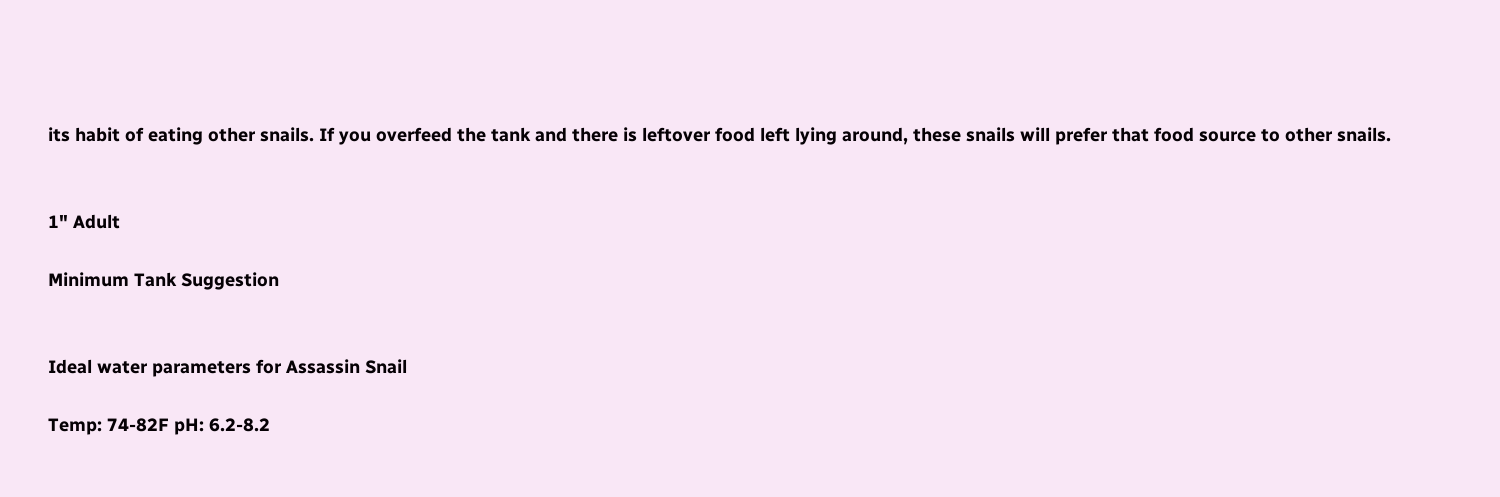its habit of eating other snails. If you overfeed the tank and there is leftover food left lying around, these snails will prefer that food source to other snails.


1" Adult

Minimum Tank Suggestion


Ideal water parameters for Assassin Snail

Temp: 74-82F pH: 6.2-8.2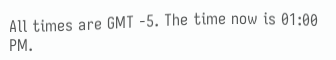All times are GMT -5. The time now is 01:00 PM.